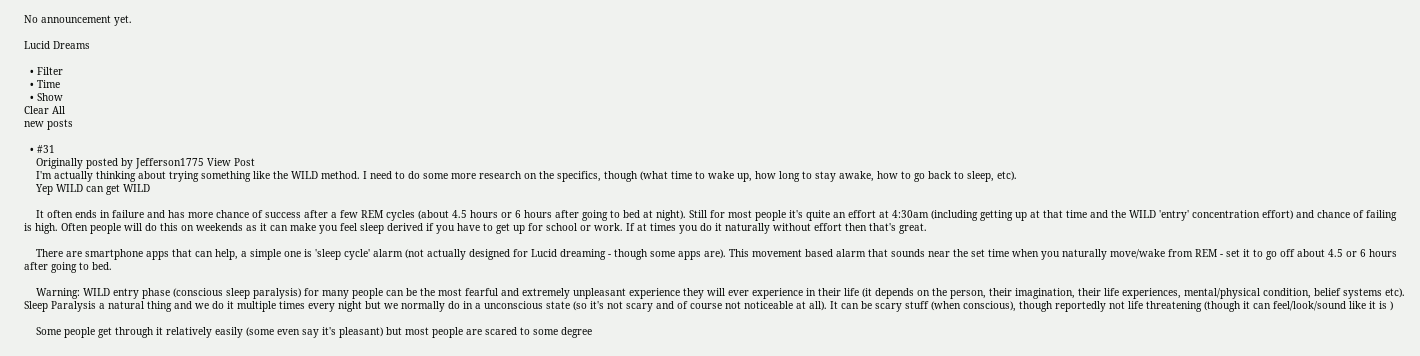No announcement yet.

Lucid Dreams

  • Filter
  • Time
  • Show
Clear All
new posts

  • #31
    Originally posted by Jefferson1775 View Post
    I'm actually thinking about trying something like the WILD method. I need to do some more research on the specifics, though (what time to wake up, how long to stay awake, how to go back to sleep, etc).
    Yep WILD can get WILD

    It often ends in failure and has more chance of success after a few REM cycles (about 4.5 hours or 6 hours after going to bed at night). Still for most people it's quite an effort at 4:30am (including getting up at that time and the WILD 'entry' concentration effort) and chance of failing is high. Often people will do this on weekends as it can make you feel sleep derived if you have to get up for school or work. If at times you do it naturally without effort then that's great.

    There are smartphone apps that can help, a simple one is 'sleep cycle' alarm (not actually designed for Lucid dreaming - though some apps are). This movement based alarm that sounds near the set time when you naturally move/wake from REM - set it to go off about 4.5 or 6 hours after going to bed.

    Warning: WILD entry phase (conscious sleep paralysis) for many people can be the most fearful and extremely unpleasant experience they will ever experience in their life (it depends on the person, their imagination, their life experiences, mental/physical condition, belief systems etc). Sleep Paralysis a natural thing and we do it multiple times every night but we normally do in a unconscious state (so it's not scary and of course not noticeable at all). It can be scary stuff (when conscious), though reportedly not life threatening (though it can feel/look/sound like it is )

    Some people get through it relatively easily (some even say it's pleasant) but most people are scared to some degree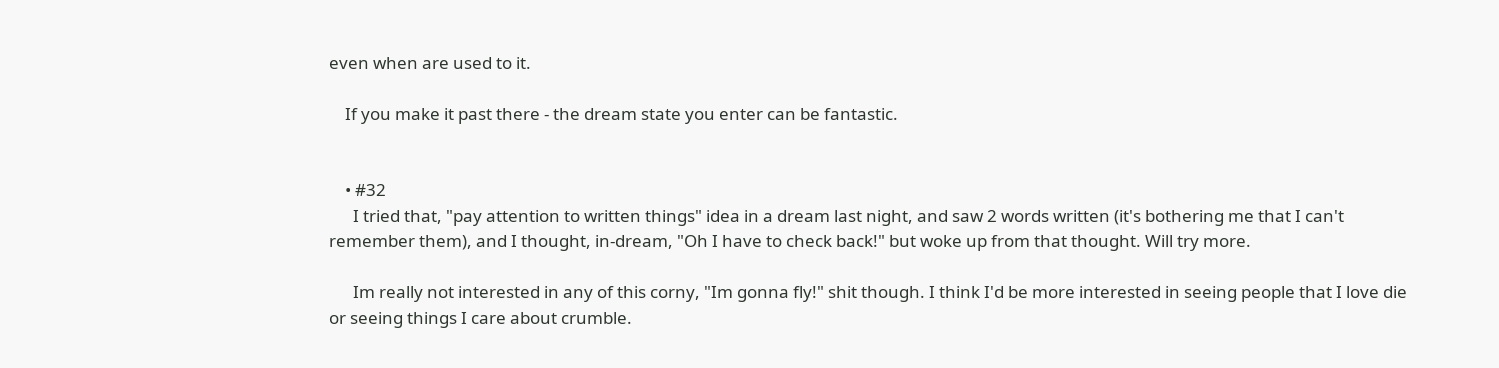even when are used to it.

    If you make it past there - the dream state you enter can be fantastic.


    • #32
      I tried that, "pay attention to written things" idea in a dream last night, and saw 2 words written (it's bothering me that I can't remember them), and I thought, in-dream, "Oh I have to check back!" but woke up from that thought. Will try more.

      Im really not interested in any of this corny, "Im gonna fly!" shit though. I think I'd be more interested in seeing people that I love die or seeing things I care about crumble.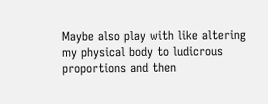Maybe also play with like altering my physical body to ludicrous proportions and then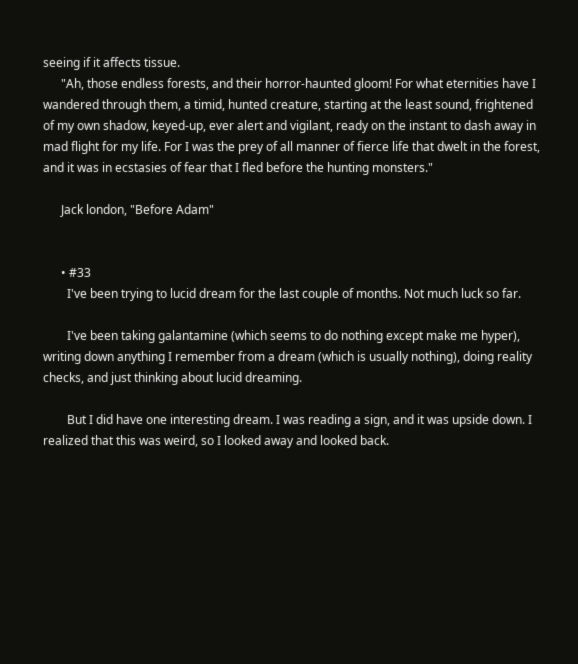seeing if it affects tissue.
      "Ah, those endless forests, and their horror-haunted gloom! For what eternities have I wandered through them, a timid, hunted creature, starting at the least sound, frightened of my own shadow, keyed-up, ever alert and vigilant, ready on the instant to dash away in mad flight for my life. For I was the prey of all manner of fierce life that dwelt in the forest, and it was in ecstasies of fear that I fled before the hunting monsters."

      Jack london, "Before Adam"


      • #33
        I've been trying to lucid dream for the last couple of months. Not much luck so far.

        I've been taking galantamine (which seems to do nothing except make me hyper), writing down anything I remember from a dream (which is usually nothing), doing reality checks, and just thinking about lucid dreaming.

        But I did have one interesting dream. I was reading a sign, and it was upside down. I realized that this was weird, so I looked away and looked back.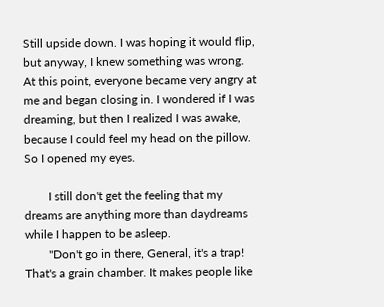Still upside down. I was hoping it would flip, but anyway, I knew something was wrong. At this point, everyone became very angry at me and began closing in. I wondered if I was dreaming, but then I realized I was awake, because I could feel my head on the pillow. So I opened my eyes.

        I still don't get the feeling that my dreams are anything more than daydreams while I happen to be asleep.
        "Don't go in there, General, it's a trap! That's a grain chamber. It makes people like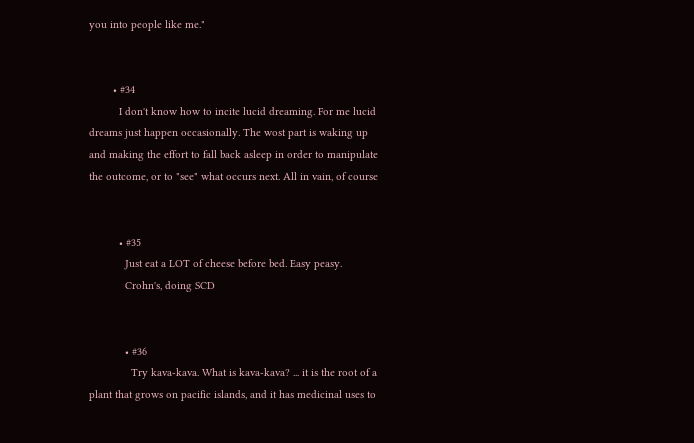you into people like me."


        • #34
          I don't know how to incite lucid dreaming. For me lucid dreams just happen occasionally. The wost part is waking up and making the effort to fall back asleep in order to manipulate the outcome, or to "see" what occurs next. All in vain, of course


          • #35
            Just eat a LOT of cheese before bed. Easy peasy.
            Crohn's, doing SCD


            • #36
              Try kava-kava. What is kava-kava? ... it is the root of a plant that grows on pacific islands, and it has medicinal uses to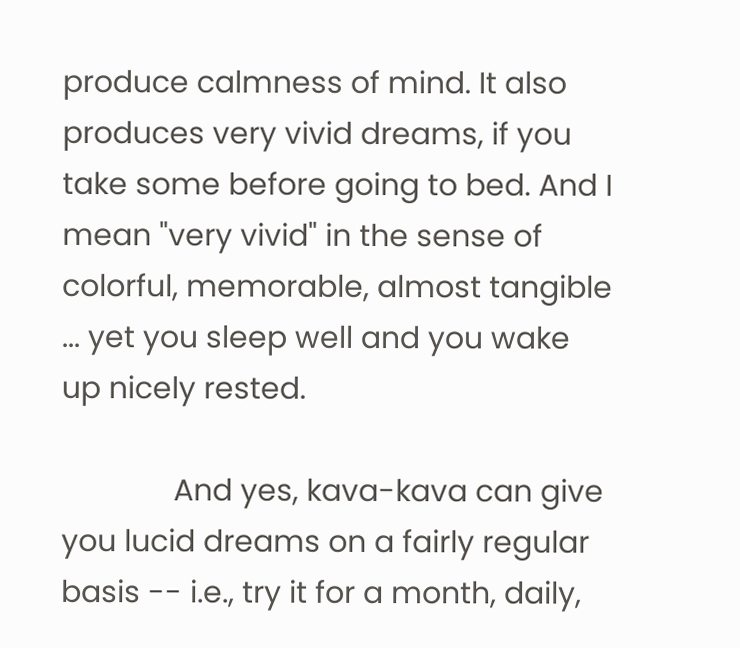produce calmness of mind. It also produces very vivid dreams, if you take some before going to bed. And I mean "very vivid" in the sense of colorful, memorable, almost tangible ... yet you sleep well and you wake up nicely rested.

              And yes, kava-kava can give you lucid dreams on a fairly regular basis -- i.e., try it for a month, daily,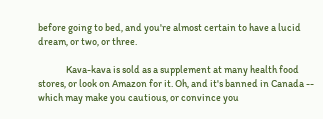before going to bed, and you're almost certain to have a lucid dream, or two, or three.

              Kava-kava is sold as a supplement at many health food stores, or look on Amazon for it. Oh, and it's banned in Canada -- which may make you cautious, or convince you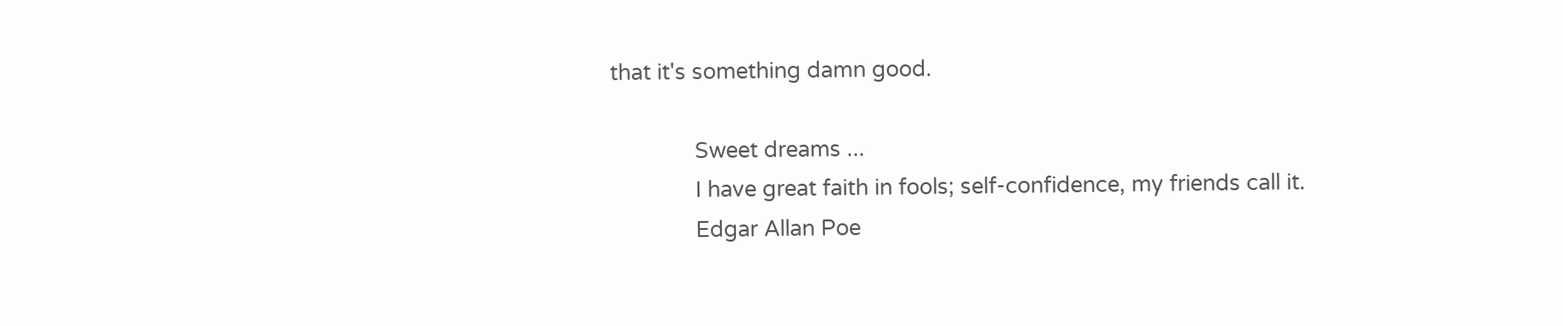that it's something damn good.

              Sweet dreams ...
              I have great faith in fools; self-confidence, my friends call it.
              Edgar Allan Poe